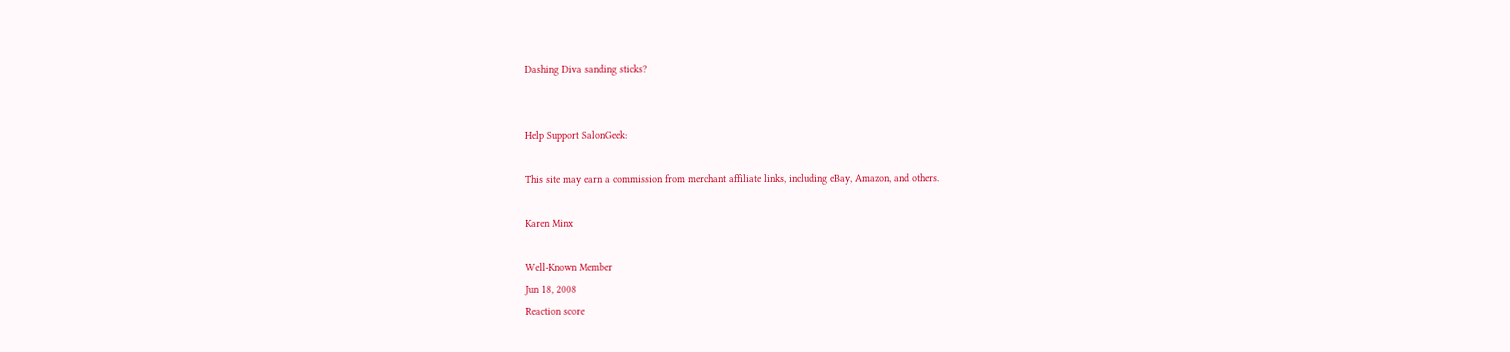Dashing Diva sanding sticks?


Help Support SalonGeek:

This site may earn a commission from merchant affiliate links, including eBay, Amazon, and others.

Karen Minx

Well-Known Member
Jun 18, 2008
Reaction score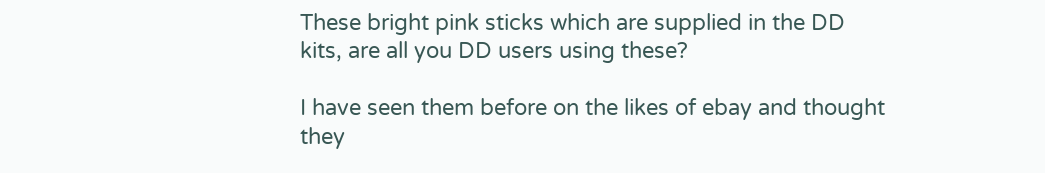These bright pink sticks which are supplied in the DD kits, are all you DD users using these?

I have seen them before on the likes of ebay and thought they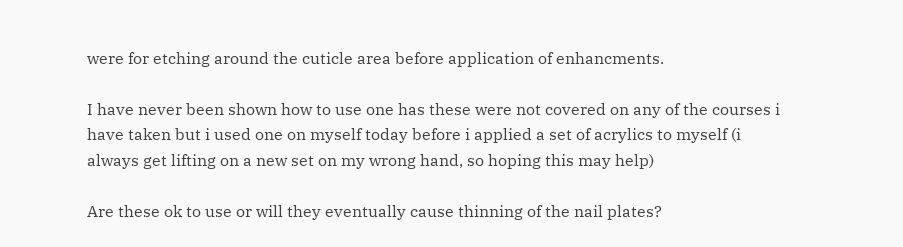were for etching around the cuticle area before application of enhancments.

I have never been shown how to use one has these were not covered on any of the courses i have taken but i used one on myself today before i applied a set of acrylics to myself (i always get lifting on a new set on my wrong hand, so hoping this may help)

Are these ok to use or will they eventually cause thinning of the nail plates?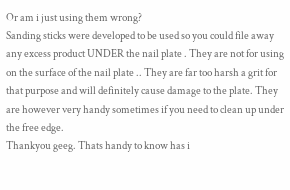Or am i just using them wrong?
Sanding sticks were developed to be used so you could file away any excess product UNDER the nail plate . They are not for using on the surface of the nail plate .. They are far too harsh a grit for that purpose and will definitely cause damage to the plate. They are however very handy sometimes if you need to clean up under the free edge.
Thankyou geeg. Thats handy to know has i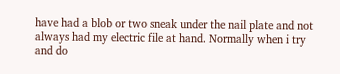have had a blob or two sneak under the nail plate and not always had my electric file at hand. Normally when i try and do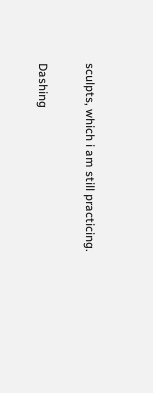sculpts, which i am still practicing.

Dashing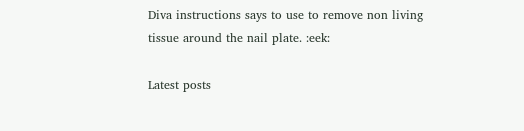Diva instructions says to use to remove non living tissue around the nail plate. :eek:

Latest posts